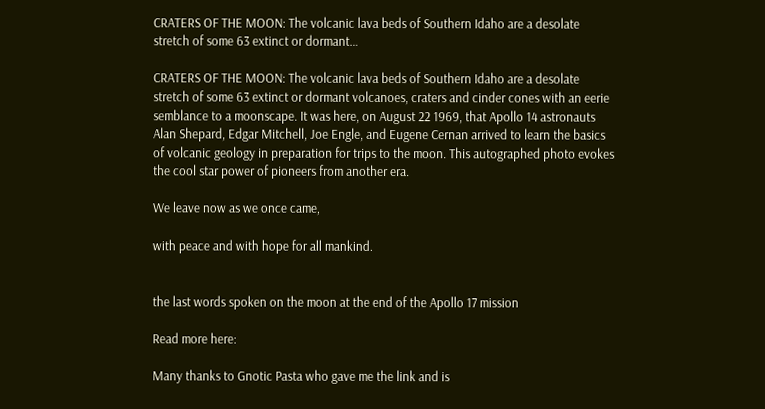CRATERS OF THE MOON: The volcanic lava beds of Southern Idaho are a desolate stretch of some 63 extinct or dormant…

CRATERS OF THE MOON: The volcanic lava beds of Southern Idaho are a desolate stretch of some 63 extinct or dormant volcanoes, craters and cinder cones with an eerie semblance to a moonscape. It was here, on August 22 1969, that Apollo 14 astronauts Alan Shepard, Edgar Mitchell, Joe Engle, and Eugene Cernan arrived to learn the basics of volcanic geology in preparation for trips to the moon. This autographed photo evokes the cool star power of pioneers from another era.

We leave now as we once came,

with peace and with hope for all mankind.


the last words spoken on the moon at the end of the Apollo 17 mission

Read more here:

Many thanks to Gnotic Pasta who gave me the link and is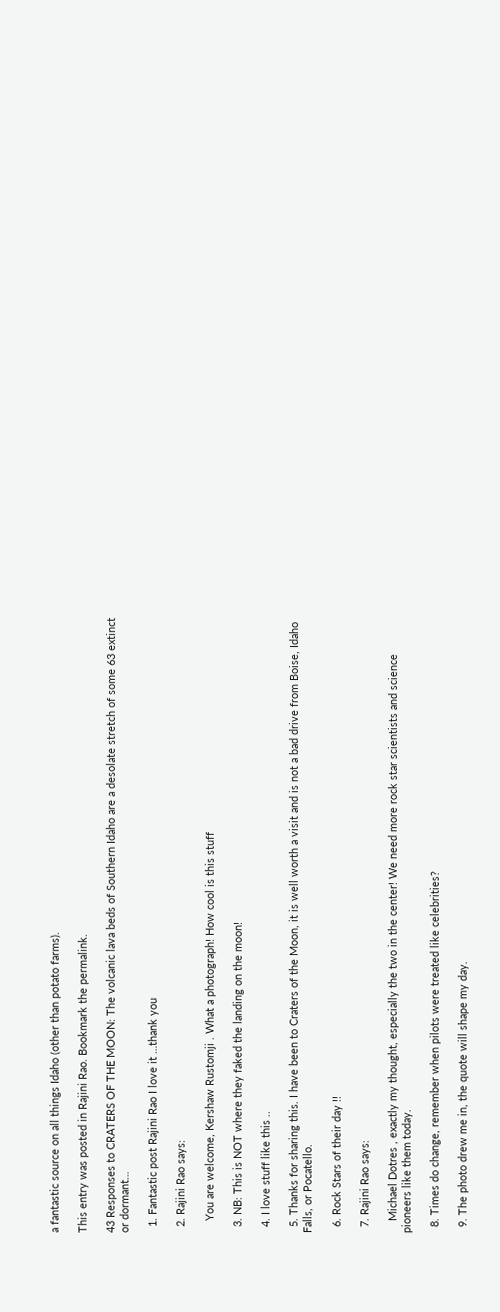a fantastic source on all things Idaho (other than potato farms).

This entry was posted in Rajini Rao. Bookmark the permalink.

43 Responses to CRATERS OF THE MOON: The volcanic lava beds of Southern Idaho are a desolate stretch of some 63 extinct or dormant…

  1. Fantastic post Rajini Rao I love it …thank you

  2. Rajini Rao says:

    You are welcome, Kershaw Rustomji . What a photograph! How cool is this stuff

  3. NB: This is NOT where they faked the landing on the moon!

  4. I love stuff like this ..

  5. Thanks for sharing this. I have been to Craters of the Moon, it is well worth a visit and is not a bad drive from Boise, Idaho Falls, or Pocatello.

  6. Rock Stars of their day !!

  7. Rajini Rao says:

    Michael Dotres , exactly my thought, especially the two in the center! We need more rock star scientists and science pioneers like them today.

  8. Times do change, remember when pilots were treated like celebrities?

  9. The photo drew me in, the quote will shape my day.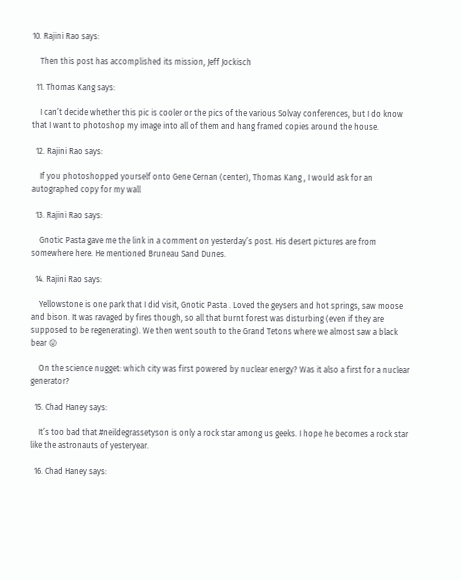10. Rajini Rao says:

    Then this post has accomplished its mission, Jeff Jockisch

  11. Thomas Kang says:

    I can’t decide whether this pic is cooler or the pics of the various Solvay conferences, but I do know that I want to photoshop my image into all of them and hang framed copies around the house.

  12. Rajini Rao says:

    If you photoshopped yourself onto Gene Cernan (center), Thomas Kang , I would ask for an autographed copy for my wall

  13. Rajini Rao says:

    Gnotic Pasta gave me the link in a comment on yesterday’s post. His desert pictures are from somewhere here. He mentioned Bruneau Sand Dunes.

  14. Rajini Rao says:

    Yellowstone is one park that I did visit, Gnotic Pasta . Loved the geysers and hot springs, saw moose and bison. It was ravaged by fires though, so all that burnt forest was disturbing (even if they are supposed to be regenerating). We then went south to the Grand Tetons where we almost saw a black bear 😛

    On the science nugget: which city was first powered by nuclear energy? Was it also a first for a nuclear generator?

  15. Chad Haney says:

    It’s too bad that #neildegrassetyson is only a rock star among us geeks. I hope he becomes a rock star like the astronauts of yesteryear.

  16. Chad Haney says: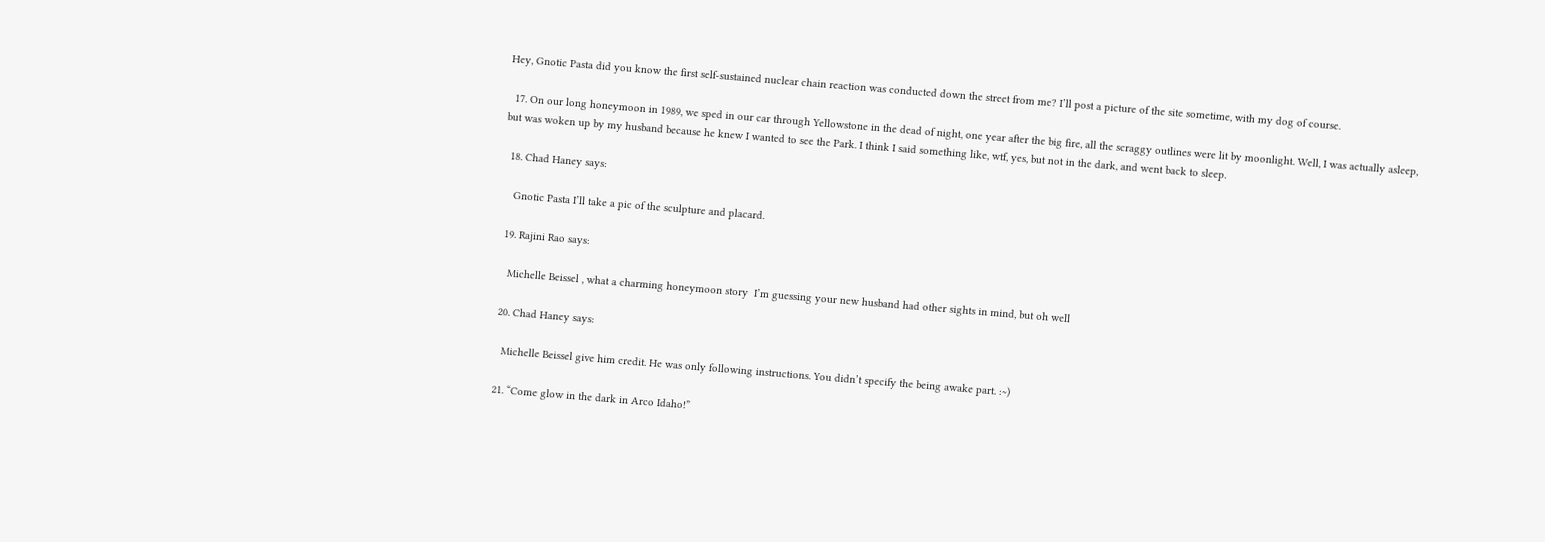Hey, Gnotic Pasta did you know the first self-sustained nuclear chain reaction was conducted down the street from me? I’ll post a picture of the site sometime, with my dog of course.

  17. On our long honeymoon in 1989, we sped in our car through Yellowstone in the dead of night, one year after the big fire, all the scraggy outlines were lit by moonlight. Well, I was actually asleep, but was woken up by my husband because he knew I wanted to see the Park. I think I said something like, wtf, yes, but not in the dark, and went back to sleep.

  18. Chad Haney says:

    Gnotic Pasta I’ll take a pic of the sculpture and placard.

  19. Rajini Rao says:

    Michelle Beissel , what a charming honeymoon story  I’m guessing your new husband had other sights in mind, but oh well

  20. Chad Haney says:

    Michelle Beissel give him credit. He was only following instructions. You didn’t specify the being awake part. :~)

  21. “Come glow in the dark in Arco Idaho!”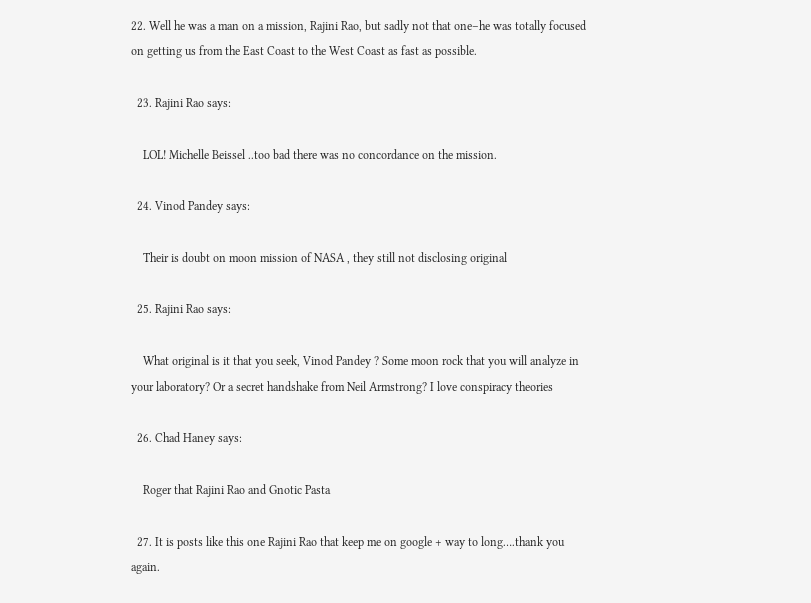22. Well he was a man on a mission, Rajini Rao, but sadly not that one–he was totally focused on getting us from the East Coast to the West Coast as fast as possible.

  23. Rajini Rao says:

    LOL! Michelle Beissel ..too bad there was no concordance on the mission.

  24. Vinod Pandey says:

    Their is doubt on moon mission of NASA , they still not disclosing original

  25. Rajini Rao says:

    What original is it that you seek, Vinod Pandey ? Some moon rock that you will analyze in your laboratory? Or a secret handshake from Neil Armstrong? I love conspiracy theories

  26. Chad Haney says:

    Roger that Rajini Rao and Gnotic Pasta

  27. It is posts like this one Rajini Rao that keep me on google + way to long….thank you again.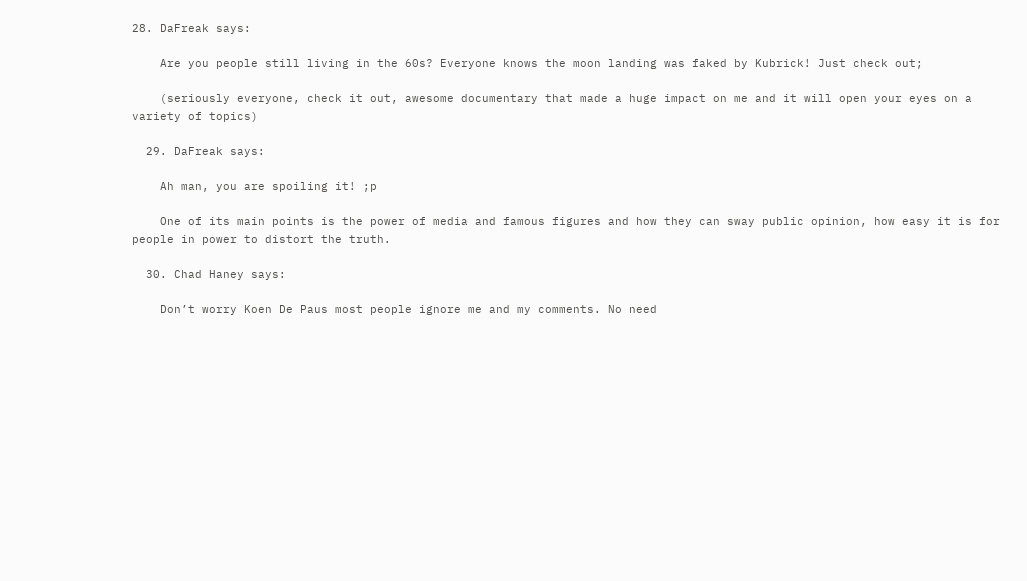28. DaFreak says:

    Are you people still living in the 60s? Everyone knows the moon landing was faked by Kubrick! Just check out;

    (seriously everyone, check it out, awesome documentary that made a huge impact on me and it will open your eyes on a variety of topics)

  29. DaFreak says:

    Ah man, you are spoiling it! ;p

    One of its main points is the power of media and famous figures and how they can sway public opinion, how easy it is for people in power to distort the truth.

  30. Chad Haney says:

    Don’t worry Koen De Paus most people ignore me and my comments. No need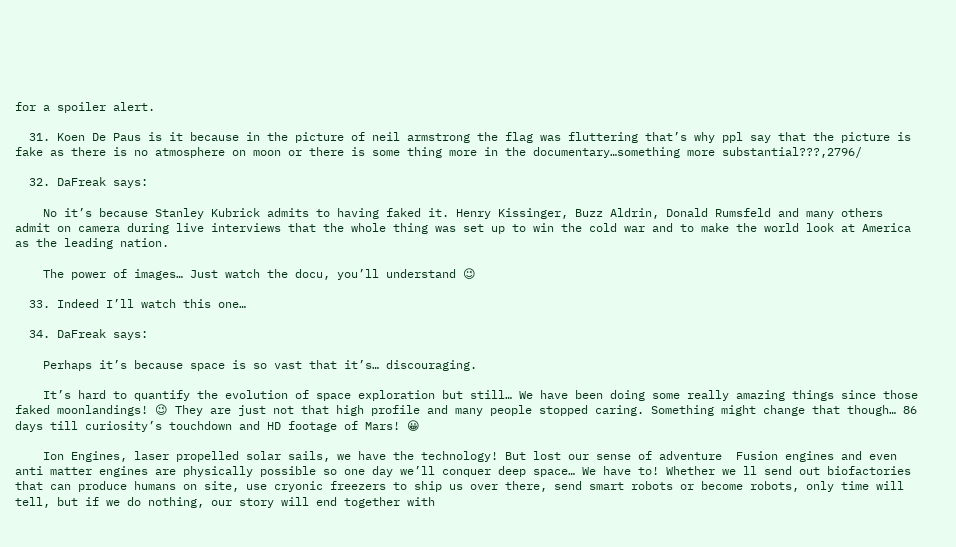for a spoiler alert.

  31. Koen De Paus is it because in the picture of neil armstrong the flag was fluttering that’s why ppl say that the picture is fake as there is no atmosphere on moon or there is some thing more in the documentary…something more substantial???,2796/

  32. DaFreak says:

    No it’s because Stanley Kubrick admits to having faked it. Henry Kissinger, Buzz Aldrin, Donald Rumsfeld and many others admit on camera during live interviews that the whole thing was set up to win the cold war and to make the world look at America as the leading nation.

    The power of images… Just watch the docu, you’ll understand 😉

  33. Indeed I’ll watch this one…

  34. DaFreak says:

    Perhaps it’s because space is so vast that it’s… discouraging.

    It’s hard to quantify the evolution of space exploration but still… We have been doing some really amazing things since those faked moonlandings! 😉 They are just not that high profile and many people stopped caring. Something might change that though… 86 days till curiosity’s touchdown and HD footage of Mars! 😀

    Ion Engines, laser propelled solar sails, we have the technology! But lost our sense of adventure  Fusion engines and even anti matter engines are physically possible so one day we’ll conquer deep space… We have to! Whether we ll send out biofactories that can produce humans on site, use cryonic freezers to ship us over there, send smart robots or become robots, only time will tell, but if we do nothing, our story will end together with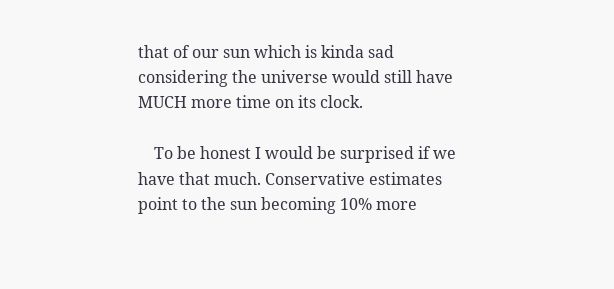that of our sun which is kinda sad considering the universe would still have MUCH more time on its clock.

    To be honest I would be surprised if we have that much. Conservative estimates point to the sun becoming 10% more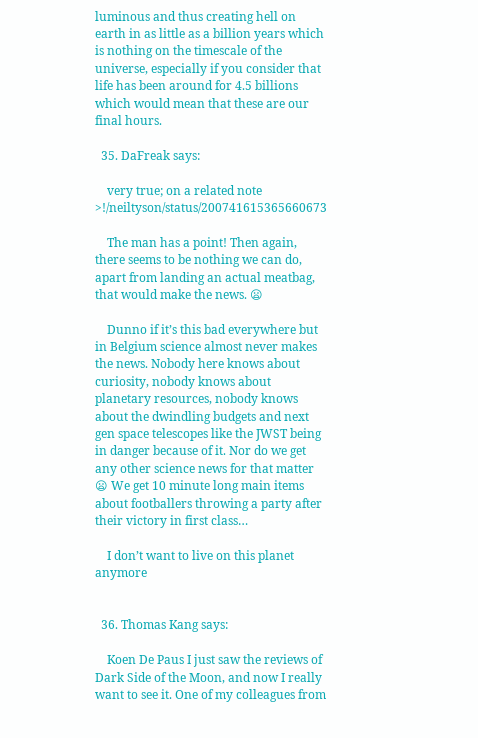luminous and thus creating hell on earth in as little as a billion years which is nothing on the timescale of the universe, especially if you consider that life has been around for 4.5 billions which would mean that these are our final hours.

  35. DaFreak says:

    very true; on a related note >!/neiltyson/status/200741615365660673

    The man has a point! Then again, there seems to be nothing we can do, apart from landing an actual meatbag, that would make the news. 😦

    Dunno if it’s this bad everywhere but in Belgium science almost never makes the news. Nobody here knows about curiosity, nobody knows about planetary resources, nobody knows about the dwindling budgets and next gen space telescopes like the JWST being in danger because of it. Nor do we get any other science news for that matter 😦 We get 10 minute long main items about footballers throwing a party after their victory in first class…

    I don’t want to live on this planet anymore


  36. Thomas Kang says:

    Koen De Paus I just saw the reviews of Dark Side of the Moon, and now I really want to see it. One of my colleagues from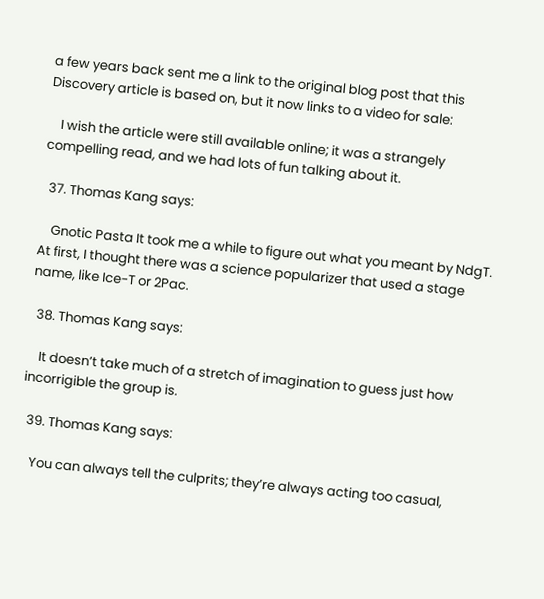a few years back sent me a link to the original blog post that this Discovery article is based on, but it now links to a video for sale:

    I wish the article were still available online; it was a strangely compelling read, and we had lots of fun talking about it.

  37. Thomas Kang says:

    Gnotic Pasta It took me a while to figure out what you meant by NdgT. At first, I thought there was a science popularizer that used a stage name, like Ice-T or 2Pac.

  38. Thomas Kang says:

    It doesn’t take much of a stretch of imagination to guess just how incorrigible the group is.

  39. Thomas Kang says:

    You can always tell the culprits; they’re always acting too casual,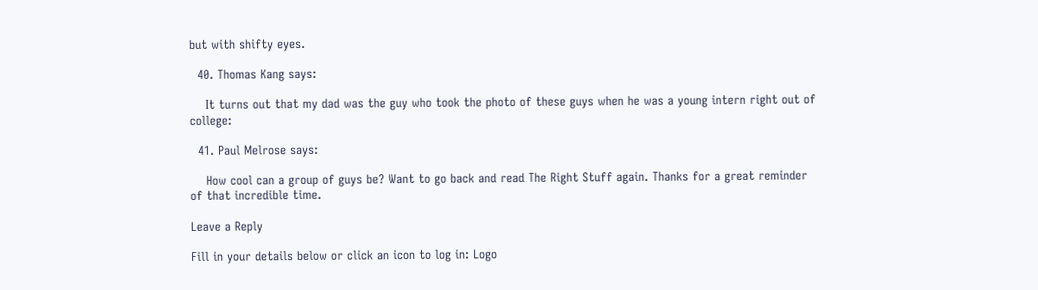but with shifty eyes.

  40. Thomas Kang says:

    It turns out that my dad was the guy who took the photo of these guys when he was a young intern right out of college:

  41. Paul Melrose says:

    How cool can a group of guys be? Want to go back and read The Right Stuff again. Thanks for a great reminder of that incredible time.

Leave a Reply

Fill in your details below or click an icon to log in: Logo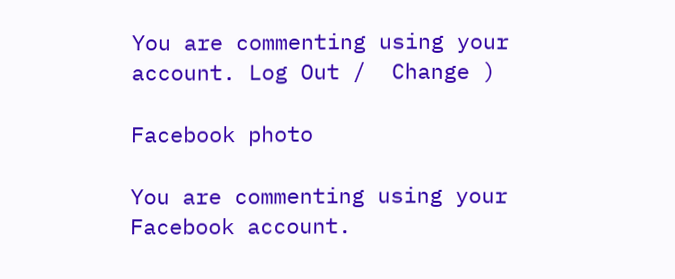You are commenting using your account. Log Out /  Change )

Facebook photo

You are commenting using your Facebook account.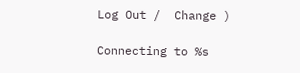Log Out /  Change )

Connecting to %s